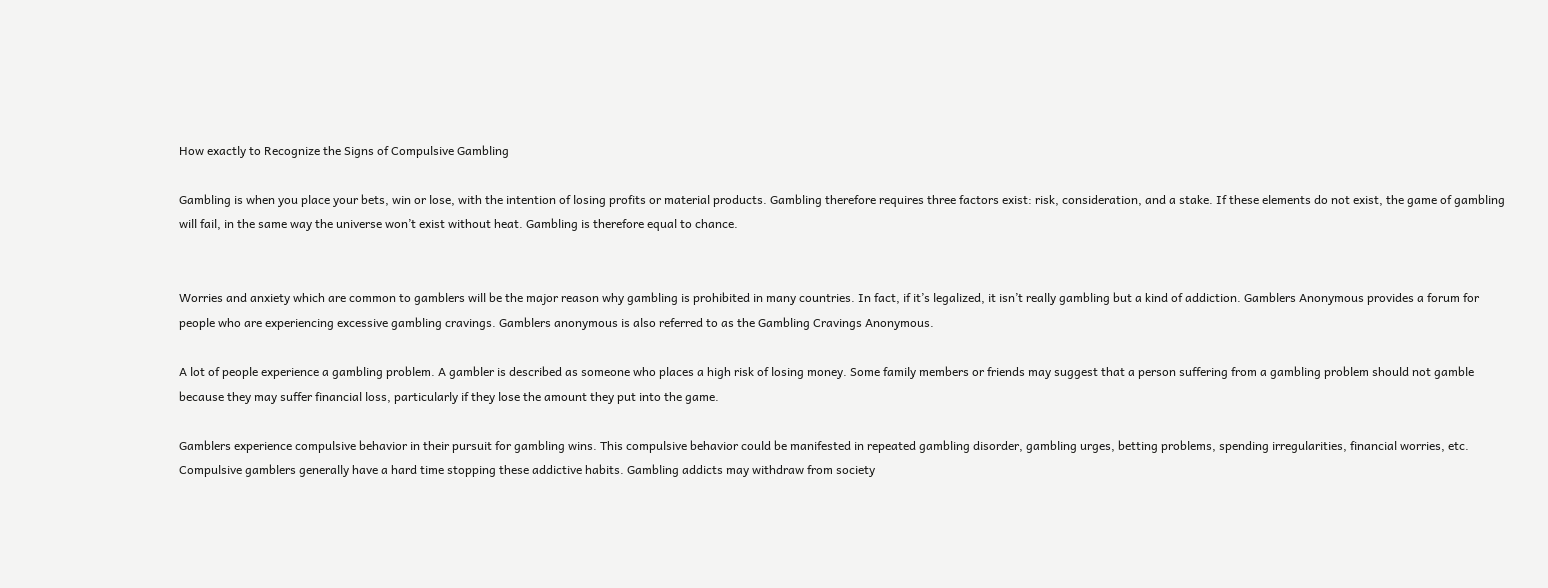How exactly to Recognize the Signs of Compulsive Gambling

Gambling is when you place your bets, win or lose, with the intention of losing profits or material products. Gambling therefore requires three factors exist: risk, consideration, and a stake. If these elements do not exist, the game of gambling will fail, in the same way the universe won’t exist without heat. Gambling is therefore equal to chance.


Worries and anxiety which are common to gamblers will be the major reason why gambling is prohibited in many countries. In fact, if it’s legalized, it isn’t really gambling but a kind of addiction. Gamblers Anonymous provides a forum for people who are experiencing excessive gambling cravings. Gamblers anonymous is also referred to as the Gambling Cravings Anonymous.

A lot of people experience a gambling problem. A gambler is described as someone who places a high risk of losing money. Some family members or friends may suggest that a person suffering from a gambling problem should not gamble because they may suffer financial loss, particularly if they lose the amount they put into the game.

Gamblers experience compulsive behavior in their pursuit for gambling wins. This compulsive behavior could be manifested in repeated gambling disorder, gambling urges, betting problems, spending irregularities, financial worries, etc. Compulsive gamblers generally have a hard time stopping these addictive habits. Gambling addicts may withdraw from society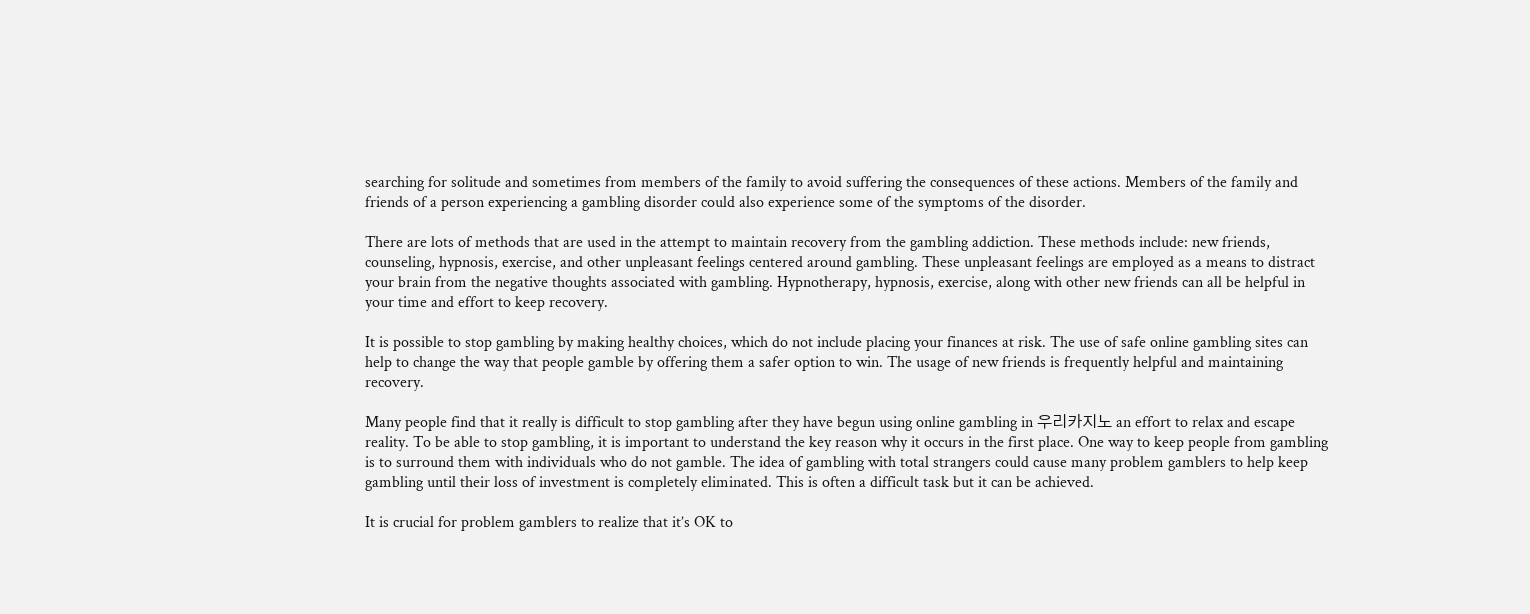searching for solitude and sometimes from members of the family to avoid suffering the consequences of these actions. Members of the family and friends of a person experiencing a gambling disorder could also experience some of the symptoms of the disorder.

There are lots of methods that are used in the attempt to maintain recovery from the gambling addiction. These methods include: new friends, counseling, hypnosis, exercise, and other unpleasant feelings centered around gambling. These unpleasant feelings are employed as a means to distract your brain from the negative thoughts associated with gambling. Hypnotherapy, hypnosis, exercise, along with other new friends can all be helpful in your time and effort to keep recovery.

It is possible to stop gambling by making healthy choices, which do not include placing your finances at risk. The use of safe online gambling sites can help to change the way that people gamble by offering them a safer option to win. The usage of new friends is frequently helpful and maintaining recovery.

Many people find that it really is difficult to stop gambling after they have begun using online gambling in 우리카지노 an effort to relax and escape reality. To be able to stop gambling, it is important to understand the key reason why it occurs in the first place. One way to keep people from gambling is to surround them with individuals who do not gamble. The idea of gambling with total strangers could cause many problem gamblers to help keep gambling until their loss of investment is completely eliminated. This is often a difficult task but it can be achieved.

It is crucial for problem gamblers to realize that it’s OK to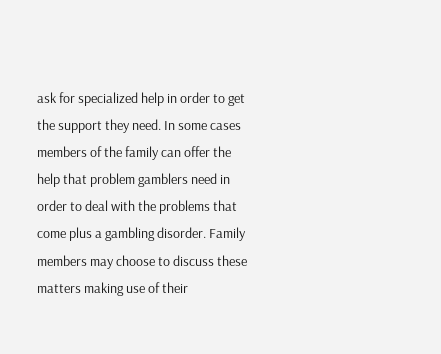ask for specialized help in order to get the support they need. In some cases members of the family can offer the help that problem gamblers need in order to deal with the problems that come plus a gambling disorder. Family members may choose to discuss these matters making use of their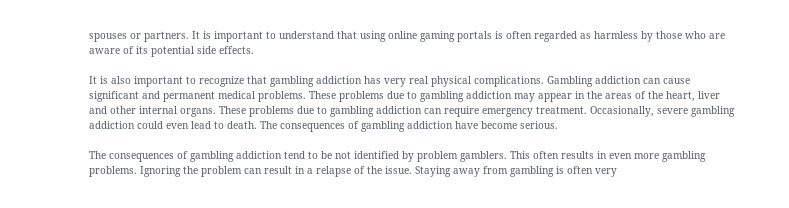spouses or partners. It is important to understand that using online gaming portals is often regarded as harmless by those who are aware of its potential side effects.

It is also important to recognize that gambling addiction has very real physical complications. Gambling addiction can cause significant and permanent medical problems. These problems due to gambling addiction may appear in the areas of the heart, liver and other internal organs. These problems due to gambling addiction can require emergency treatment. Occasionally, severe gambling addiction could even lead to death. The consequences of gambling addiction have become serious.

The consequences of gambling addiction tend to be not identified by problem gamblers. This often results in even more gambling problems. Ignoring the problem can result in a relapse of the issue. Staying away from gambling is often very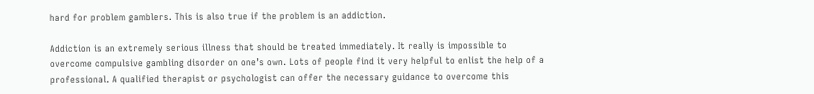hard for problem gamblers. This is also true if the problem is an addiction.

Addiction is an extremely serious illness that should be treated immediately. It really is impossible to overcome compulsive gambling disorder on one’s own. Lots of people find it very helpful to enlist the help of a professional. A qualified therapist or psychologist can offer the necessary guidance to overcome this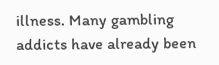illness. Many gambling addicts have already been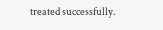treated successfully.